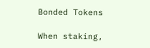Bonded Tokens

When staking,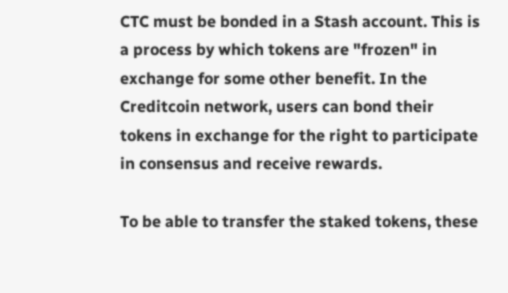CTC must be bonded in a Stash account. This is a process by which tokens are "frozen" in exchange for some other benefit. In the Creditcoin network, users can bond their tokens in exchange for the right to participate in consensus and receive rewards.

To be able to transfer the staked tokens, these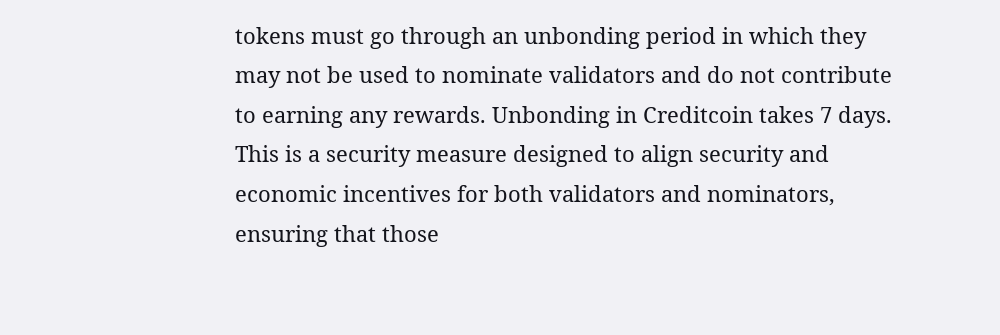tokens must go through an unbonding period in which they may not be used to nominate validators and do not contribute to earning any rewards. Unbonding in Creditcoin takes 7 days. This is a security measure designed to align security and economic incentives for both validators and nominators, ensuring that those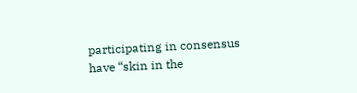participating in consensus have “skin in the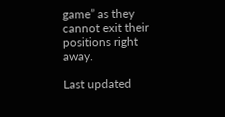game” as they cannot exit their positions right away.

Last updated